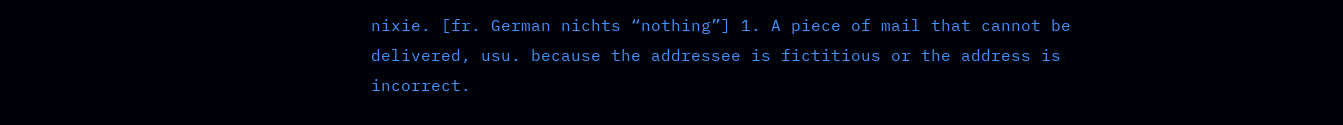nixie. [fr. German nichts “nothing”] 1. A piece of mail that cannot be delivered, usu. because the addressee is fictitious or the address is incorrect.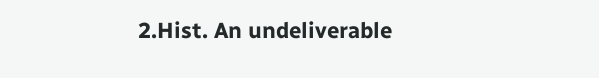2.Hist. An undeliverable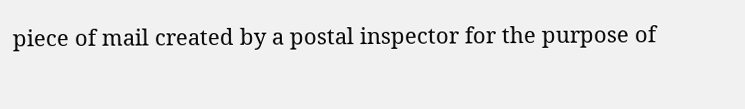piece of mail created by a postal inspector for the purpose of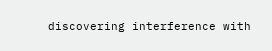discovering interference with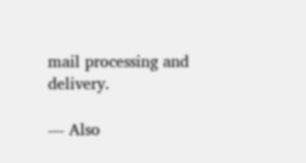mail processing and delivery.

— Also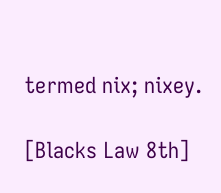termed nix; nixey.

[Blacks Law 8th]